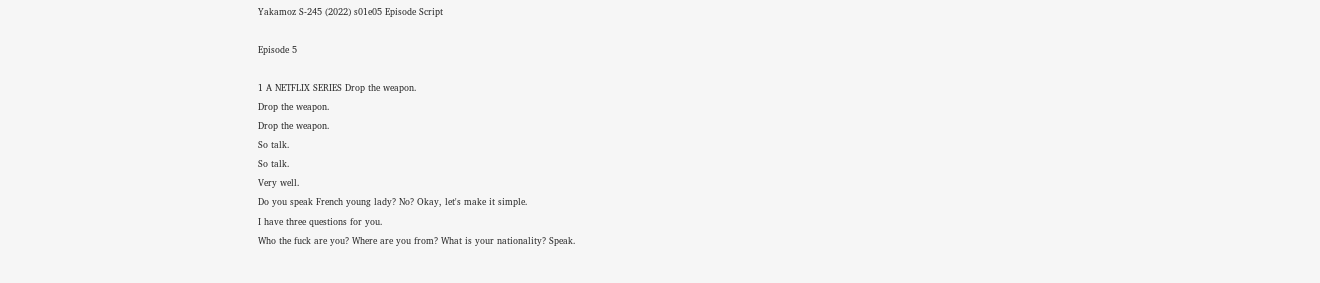Yakamoz S-245 (2022) s01e05 Episode Script

Episode 5

1 A NETFLIX SERIES Drop the weapon.
Drop the weapon.
Drop the weapon.
So talk.
So talk.
Very well.
Do you speak French young lady? No? Okay, let's make it simple.
I have three questions for you.
Who the fuck are you? Where are you from? What is your nationality? Speak.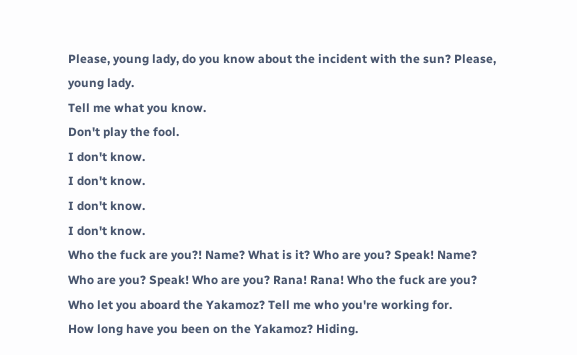Please, young lady, do you know about the incident with the sun? Please, young lady.
Tell me what you know.
Don't play the fool.
I don't know.
I don't know.
I don't know.
I don't know.
Who the fuck are you?! Name? What is it? Who are you? Speak! Name? Who are you? Speak! Who are you? Rana! Rana! Who the fuck are you? Who let you aboard the Yakamoz? Tell me who you're working for.
How long have you been on the Yakamoz? Hiding.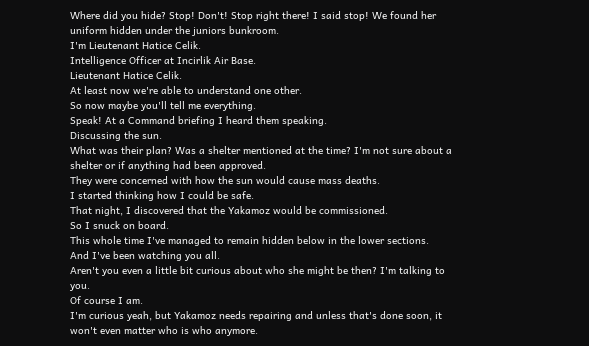Where did you hide? Stop! Don't! Stop right there! I said stop! We found her uniform hidden under the juniors bunkroom.
I'm Lieutenant Hatice Celik.
Intelligence Officer at Incirlik Air Base.
Lieutenant Hatice Celik.
At least now we're able to understand one other.
So now maybe you'll tell me everything.
Speak! At a Command briefing I heard them speaking.
Discussing the sun.
What was their plan? Was a shelter mentioned at the time? I'm not sure about a shelter or if anything had been approved.
They were concerned with how the sun would cause mass deaths.
I started thinking how I could be safe.
That night, I discovered that the Yakamoz would be commissioned.
So I snuck on board.
This whole time I've managed to remain hidden below in the lower sections.
And I've been watching you all.
Aren't you even a little bit curious about who she might be then? I'm talking to you.
Of course I am.
I'm curious yeah, but Yakamoz needs repairing and unless that's done soon, it won't even matter who is who anymore.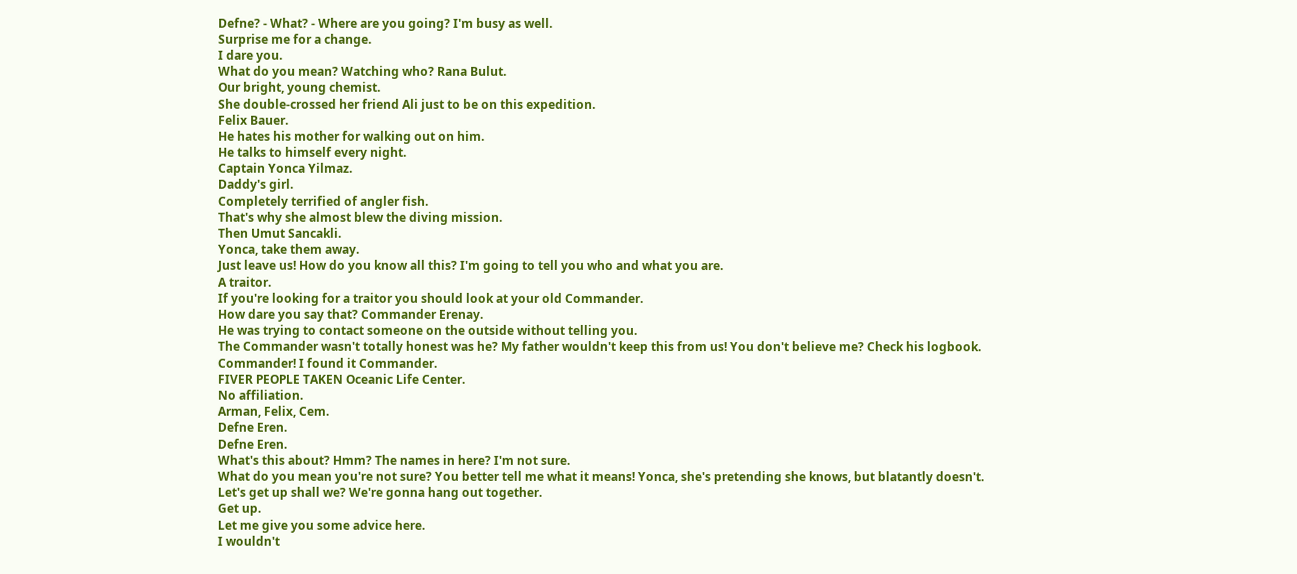Defne? - What? - Where are you going? I'm busy as well.
Surprise me for a change.
I dare you.
What do you mean? Watching who? Rana Bulut.
Our bright, young chemist.
She double-crossed her friend Ali just to be on this expedition.
Felix Bauer.
He hates his mother for walking out on him.
He talks to himself every night.
Captain Yonca Yilmaz.
Daddy's girl.
Completely terrified of angler fish.
That's why she almost blew the diving mission.
Then Umut Sancakli.
Yonca, take them away.
Just leave us! How do you know all this? I'm going to tell you who and what you are.
A traitor.
If you're looking for a traitor you should look at your old Commander.
How dare you say that? Commander Erenay.
He was trying to contact someone on the outside without telling you.
The Commander wasn't totally honest was he? My father wouldn't keep this from us! You don't believe me? Check his logbook.
Commander! I found it Commander.
FIVER PEOPLE TAKEN Oceanic Life Center.
No affiliation.
Arman, Felix, Cem.
Defne Eren.
Defne Eren.
What's this about? Hmm? The names in here? I'm not sure.
What do you mean you're not sure? You better tell me what it means! Yonca, she's pretending she knows, but blatantly doesn't.
Let's get up shall we? We're gonna hang out together.
Get up.
Let me give you some advice here.
I wouldn't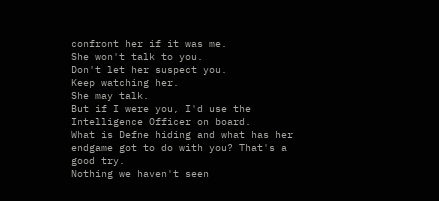confront her if it was me.
She won't talk to you.
Don't let her suspect you.
Keep watching her.
She may talk.
But if I were you, I'd use the Intelligence Officer on board.
What is Defne hiding and what has her endgame got to do with you? That's a good try.
Nothing we haven't seen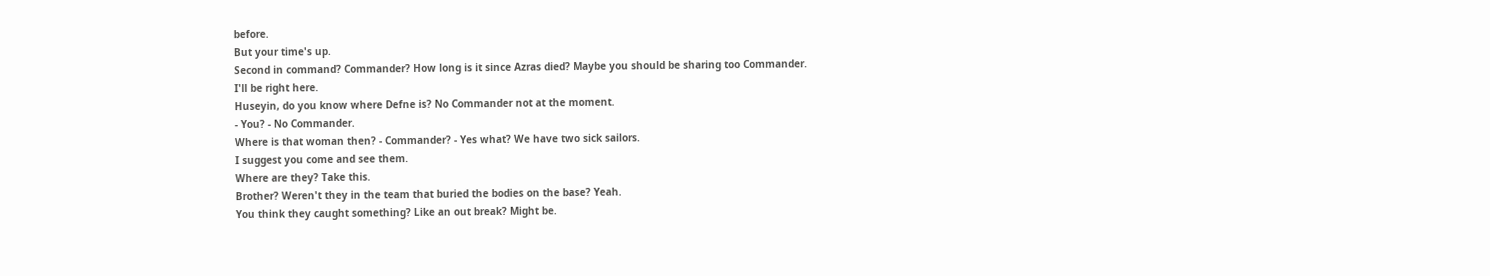before.
But your time's up.
Second in command? Commander? How long is it since Azras died? Maybe you should be sharing too Commander.
I'll be right here.
Huseyin, do you know where Defne is? No Commander not at the moment.
- You? - No Commander.
Where is that woman then? - Commander? - Yes what? We have two sick sailors.
I suggest you come and see them.
Where are they? Take this.
Brother? Weren't they in the team that buried the bodies on the base? Yeah.
You think they caught something? Like an out break? Might be.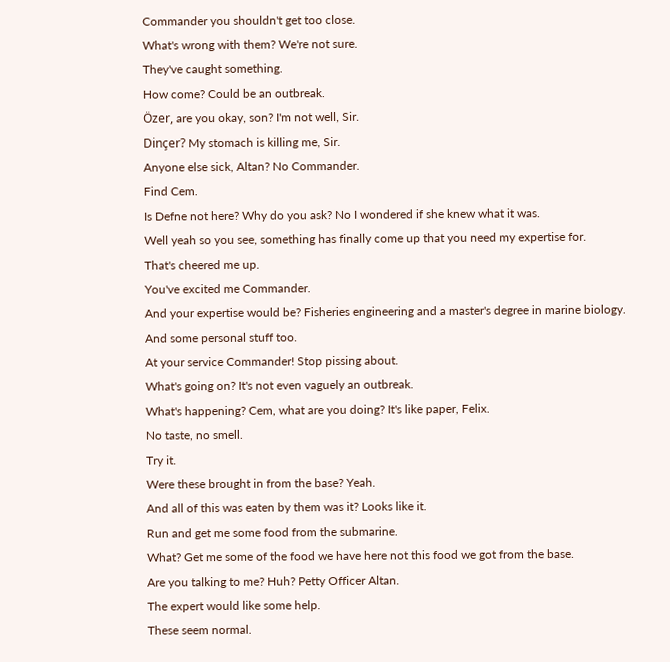Commander you shouldn't get too close.
What's wrong with them? We're not sure.
They've caught something.
How come? Could be an outbreak.
Özer, are you okay, son? I'm not well, Sir.
Dinçer? My stomach is killing me, Sir.
Anyone else sick, Altan? No Commander.
Find Cem.
Is Defne not here? Why do you ask? No I wondered if she knew what it was.
Well yeah so you see, something has finally come up that you need my expertise for.
That's cheered me up.
You've excited me Commander.
And your expertise would be? Fisheries engineering and a master's degree in marine biology.
And some personal stuff too.
At your service Commander! Stop pissing about.
What's going on? It's not even vaguely an outbreak.
What's happening? Cem, what are you doing? It's like paper, Felix.
No taste, no smell.
Try it.
Were these brought in from the base? Yeah.
And all of this was eaten by them was it? Looks like it.
Run and get me some food from the submarine.
What? Get me some of the food we have here not this food we got from the base.
Are you talking to me? Huh? Petty Officer Altan.
The expert would like some help.
These seem normal.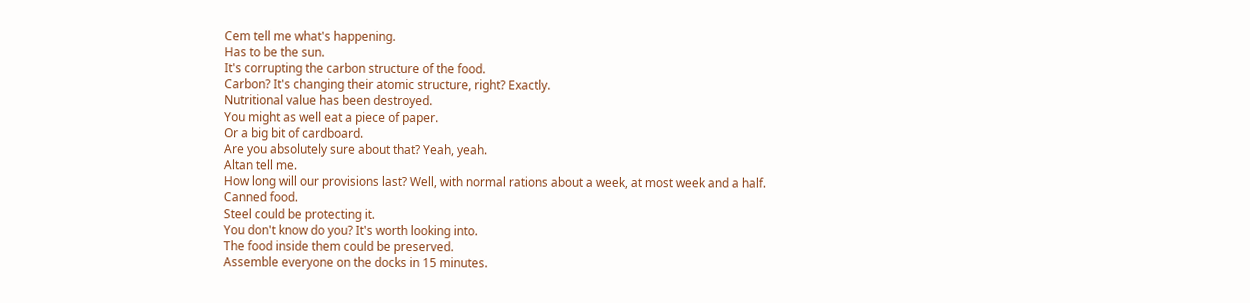Cem tell me what's happening.
Has to be the sun.
It's corrupting the carbon structure of the food.
Carbon? It's changing their atomic structure, right? Exactly.
Nutritional value has been destroyed.
You might as well eat a piece of paper.
Or a big bit of cardboard.
Are you absolutely sure about that? Yeah, yeah.
Altan tell me.
How long will our provisions last? Well, with normal rations about a week, at most week and a half.
Canned food.
Steel could be protecting it.
You don't know do you? It's worth looking into.
The food inside them could be preserved.
Assemble everyone on the docks in 15 minutes.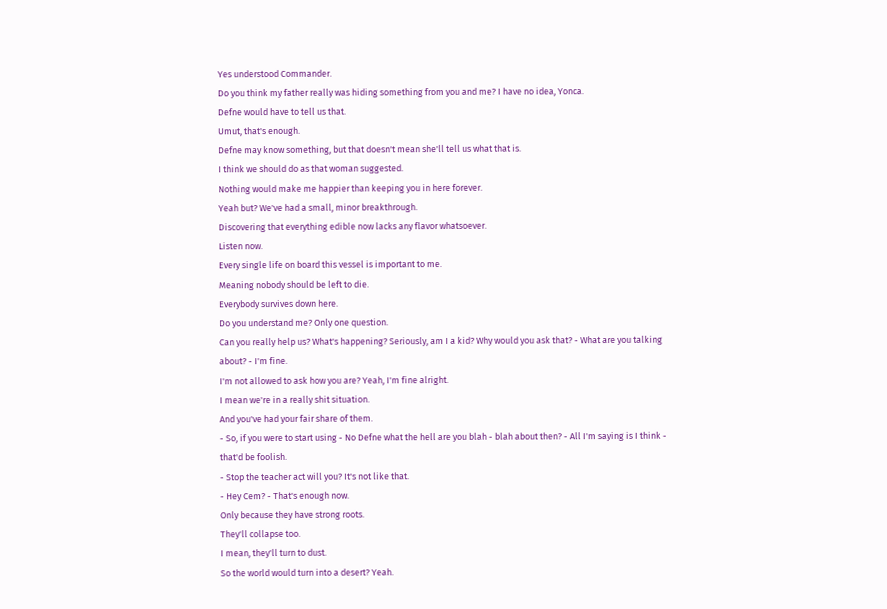Yes understood Commander.
Do you think my father really was hiding something from you and me? I have no idea, Yonca.
Defne would have to tell us that.
Umut, that's enough.
Defne may know something, but that doesn't mean she'll tell us what that is.
I think we should do as that woman suggested.
Nothing would make me happier than keeping you in here forever.
Yeah but? We've had a small, minor breakthrough.
Discovering that everything edible now lacks any flavor whatsoever.
Listen now.
Every single life on board this vessel is important to me.
Meaning nobody should be left to die.
Everybody survives down here.
Do you understand me? Only one question.
Can you really help us? What's happening? Seriously, am I a kid? Why would you ask that? - What are you talking about? - I'm fine.
I'm not allowed to ask how you are? Yeah, I'm fine alright.
I mean we're in a really shit situation.
And you've had your fair share of them.
- So, if you were to start using - No Defne what the hell are you blah - blah about then? - All I'm saying is I think - that'd be foolish.
- Stop the teacher act will you? It's not like that.
- Hey Cem? - That's enough now.
Only because they have strong roots.
They'll collapse too.
I mean, they'll turn to dust.
So the world would turn into a desert? Yeah.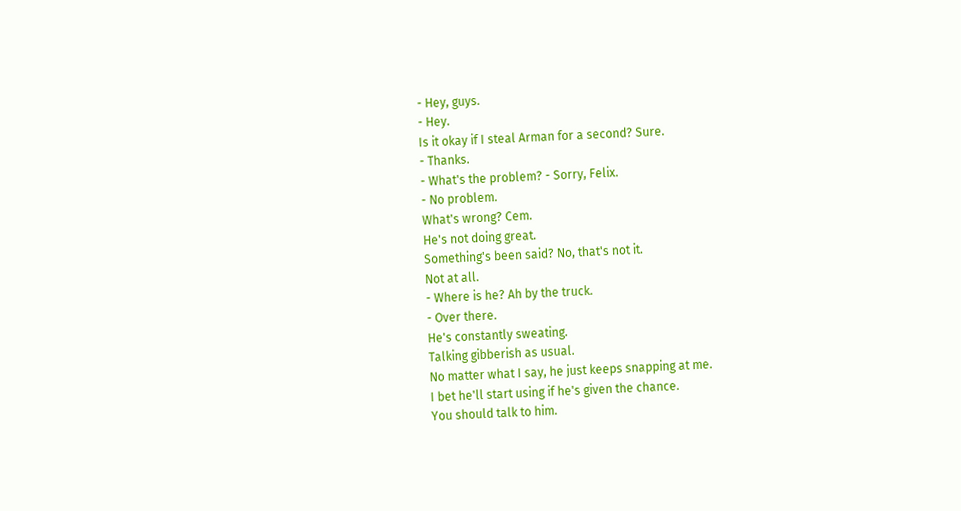- Hey, guys.
- Hey.
Is it okay if I steal Arman for a second? Sure.
- Thanks.
- What's the problem? - Sorry, Felix.
- No problem.
What's wrong? Cem.
He's not doing great.
Something's been said? No, that's not it.
Not at all.
- Where is he? Ah by the truck.
- Over there.
He's constantly sweating.
Talking gibberish as usual.
No matter what I say, he just keeps snapping at me.
I bet he'll start using if he's given the chance.
You should talk to him.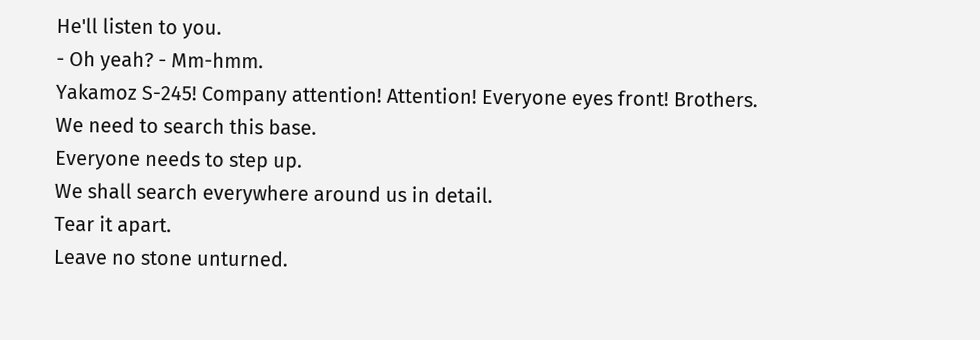He'll listen to you.
- Oh yeah? - Mm-hmm.
Yakamoz S-245! Company attention! Attention! Everyone eyes front! Brothers.
We need to search this base.
Everyone needs to step up.
We shall search everywhere around us in detail.
Tear it apart.
Leave no stone unturned.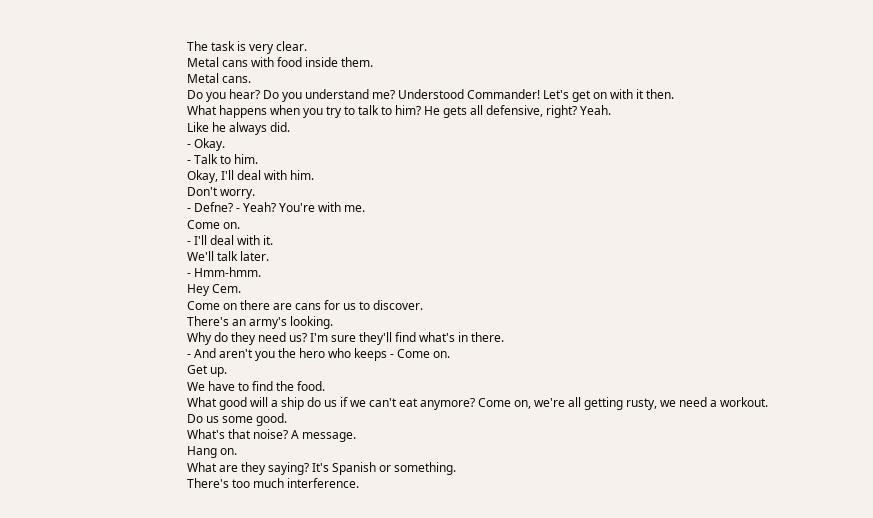The task is very clear.
Metal cans with food inside them.
Metal cans.
Do you hear? Do you understand me? Understood Commander! Let's get on with it then.
What happens when you try to talk to him? He gets all defensive, right? Yeah.
Like he always did.
- Okay.
- Talk to him.
Okay, I'll deal with him.
Don't worry.
- Defne? - Yeah? You're with me.
Come on.
- I'll deal with it.
We'll talk later.
- Hmm-hmm.
Hey Cem.
Come on there are cans for us to discover.
There's an army's looking.
Why do they need us? I'm sure they'll find what's in there.
- And aren't you the hero who keeps - Come on.
Get up.
We have to find the food.
What good will a ship do us if we can't eat anymore? Come on, we're all getting rusty, we need a workout.
Do us some good.
What's that noise? A message.
Hang on.
What are they saying? It's Spanish or something.
There's too much interference.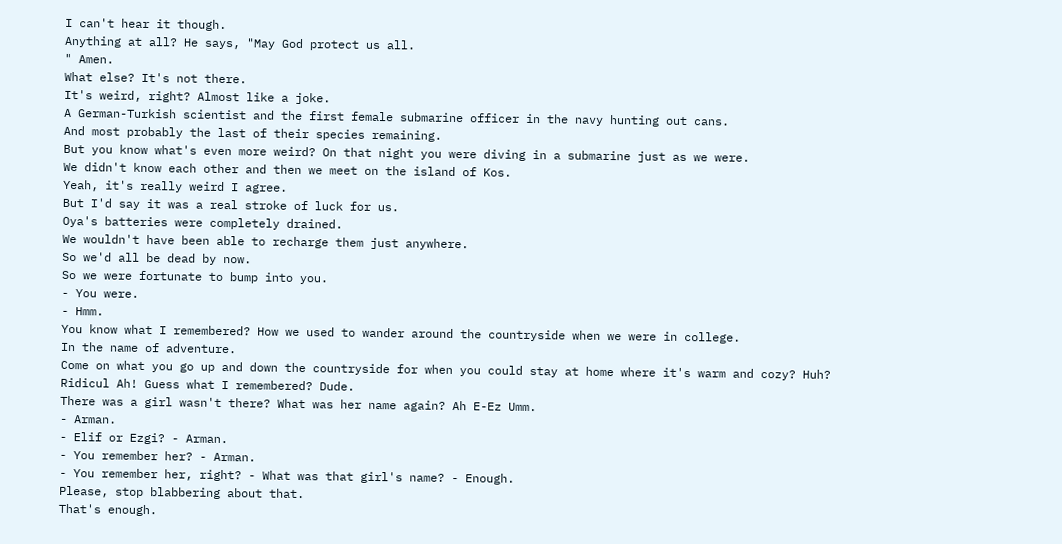I can't hear it though.
Anything at all? He says, "May God protect us all.
" Amen.
What else? It's not there.
It's weird, right? Almost like a joke.
A German-Turkish scientist and the first female submarine officer in the navy hunting out cans.
And most probably the last of their species remaining.
But you know what's even more weird? On that night you were diving in a submarine just as we were.
We didn't know each other and then we meet on the island of Kos.
Yeah, it's really weird I agree.
But I'd say it was a real stroke of luck for us.
Oya's batteries were completely drained.
We wouldn't have been able to recharge them just anywhere.
So we'd all be dead by now.
So we were fortunate to bump into you.
- You were.
- Hmm.
You know what I remembered? How we used to wander around the countryside when we were in college.
In the name of adventure.
Come on what you go up and down the countryside for when you could stay at home where it's warm and cozy? Huh? Ridicul Ah! Guess what I remembered? Dude.
There was a girl wasn't there? What was her name again? Ah E-Ez Umm.
- Arman.
- Elif or Ezgi? - Arman.
- You remember her? - Arman.
- You remember her, right? - What was that girl's name? - Enough.
Please, stop blabbering about that.
That's enough.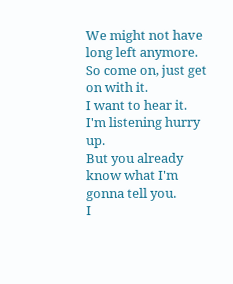We might not have long left anymore.
So come on, just get on with it.
I want to hear it.
I'm listening hurry up.
But you already know what I'm gonna tell you.
I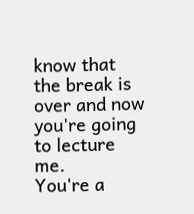know that the break is over and now you're going to lecture me.
You're a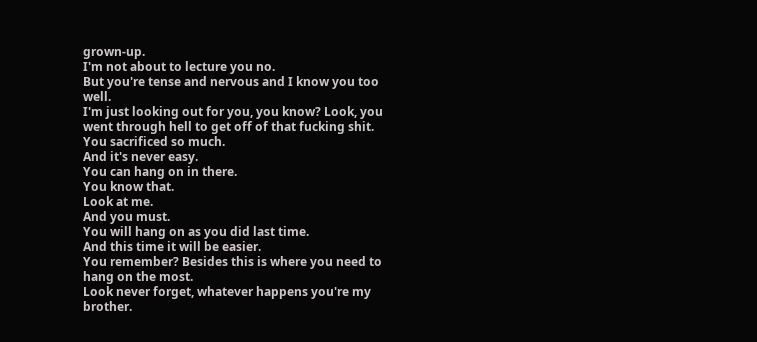grown-up.
I'm not about to lecture you no.
But you're tense and nervous and I know you too well.
I'm just looking out for you, you know? Look, you went through hell to get off of that fucking shit.
You sacrificed so much.
And it's never easy.
You can hang on in there.
You know that.
Look at me.
And you must.
You will hang on as you did last time.
And this time it will be easier.
You remember? Besides this is where you need to hang on the most.
Look never forget, whatever happens you're my brother.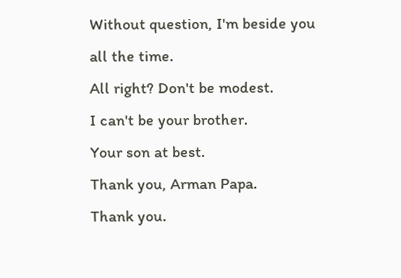Without question, I'm beside you all the time.
All right? Don't be modest.
I can't be your brother.
Your son at best.
Thank you, Arman Papa.
Thank you.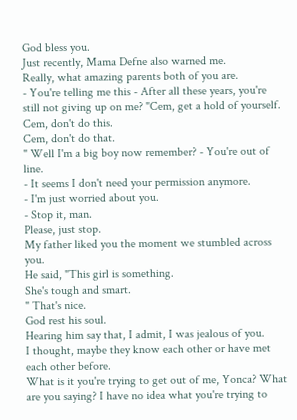God bless you.
Just recently, Mama Defne also warned me.
Really, what amazing parents both of you are.
- You're telling me this - After all these years, you're still not giving up on me? "Cem, get a hold of yourself.
Cem, don't do this.
Cem, don't do that.
" Well I'm a big boy now remember? - You're out of line.
- It seems I don't need your permission anymore.
- I'm just worried about you.
- Stop it, man.
Please, just stop.
My father liked you the moment we stumbled across you.
He said, "This girl is something.
She's tough and smart.
" That's nice.
God rest his soul.
Hearing him say that, I admit, I was jealous of you.
I thought, maybe they know each other or have met each other before.
What is it you're trying to get out of me, Yonca? What are you saying? I have no idea what you're trying to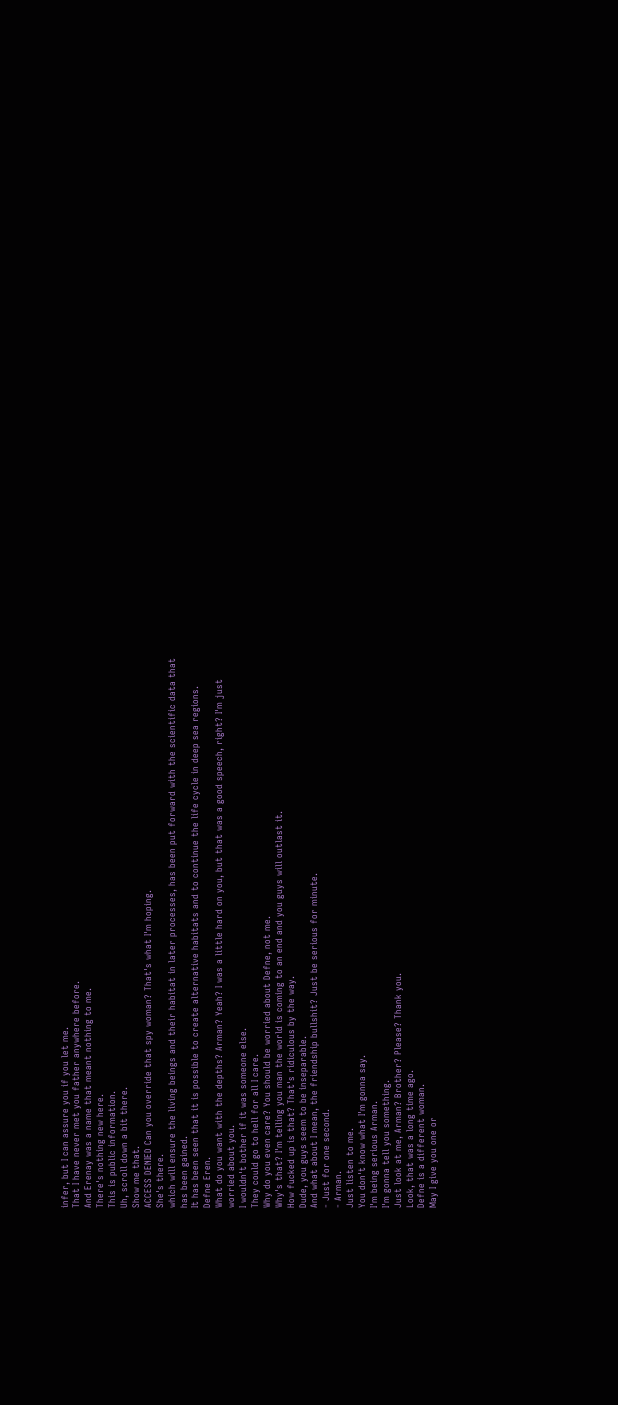infer, but I can assure you if you let me.
That I have never met you father anywhere before.
And Erenay was a name that meant nothing to me.
There's nothing new here.
This is public information.
Uh, scroll down a bit there.
Show me that.
ACCESS DENIED Can you override that spy woman? That's what I'm hoping.
She's there.
which will ensure the living beings and their habitat in later processes, has been put forward with the scientific data that has been gained.
It has been seen that it is possible to create alternative habitats and to continue the life cycle in deep sea regions.
Defne Eren.
What do you want with the depths? Arman? Yeah? I was a little hard on you, but that was a good speech, right? I'm just worried about you.
I wouldn't bother if it was someone else.
They could go to hell for all I care.
Why do you even care? You should be worried about Defne, not me.
Why's that? I'm telling you man the world is coming to an end and you guys will outlast it.
How fucked up is that? That's ridiculous by the way.
Dude, you guys seem to be inseparable.
And what about I mean, the friendship bullshit? Just be serious for minute.
- Just for one second.
- Arman.
Just listen to me.
You don't know what I'm gonna say.
I'm being serious Arman.
I'm gonna tell you something.
Just look at me, Arman? Brother? Please? Thank you.
Look, that was a long time ago.
Defne is a different woman.
May I give you one or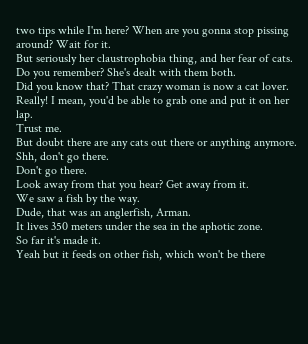two tips while I'm here? When are you gonna stop pissing around? Wait for it.
But seriously her claustrophobia thing, and her fear of cats.
Do you remember? She's dealt with them both.
Did you know that? That crazy woman is now a cat lover.
Really! I mean, you'd be able to grab one and put it on her lap.
Trust me.
But doubt there are any cats out there or anything anymore.
Shh, don't go there.
Don't go there.
Look away from that you hear? Get away from it.
We saw a fish by the way.
Dude, that was an anglerfish, Arman.
It lives 350 meters under the sea in the aphotic zone.
So far it's made it.
Yeah but it feeds on other fish, which won't be there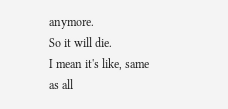anymore.
So it will die.
I mean it's like, same as all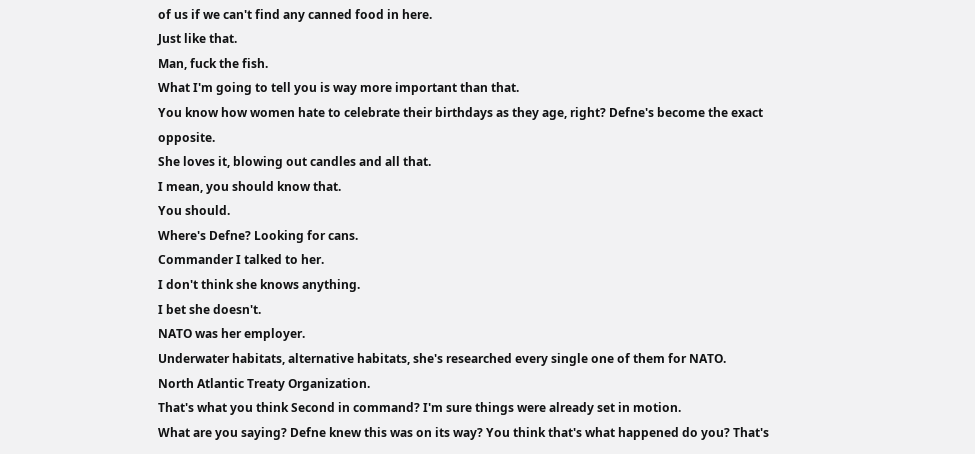of us if we can't find any canned food in here.
Just like that.
Man, fuck the fish.
What I'm going to tell you is way more important than that.
You know how women hate to celebrate their birthdays as they age, right? Defne's become the exact opposite.
She loves it, blowing out candles and all that.
I mean, you should know that.
You should.
Where's Defne? Looking for cans.
Commander I talked to her.
I don't think she knows anything.
I bet she doesn't.
NATO was her employer.
Underwater habitats, alternative habitats, she's researched every single one of them for NATO.
North Atlantic Treaty Organization.
That's what you think Second in command? I'm sure things were already set in motion.
What are you saying? Defne knew this was on its way? You think that's what happened do you? That's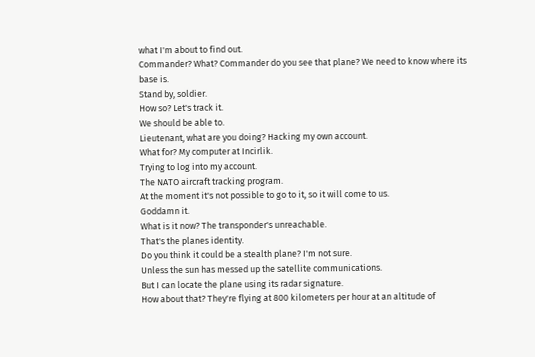what I'm about to find out.
Commander? What? Commander do you see that plane? We need to know where its base is.
Stand by, soldier.
How so? Let's track it.
We should be able to.
Lieutenant, what are you doing? Hacking my own account.
What for? My computer at Incirlik.
Trying to log into my account.
The NATO aircraft tracking program.
At the moment it's not possible to go to it, so it will come to us.
Goddamn it.
What is it now? The transponder's unreachable.
That's the planes identity.
Do you think it could be a stealth plane? I'm not sure.
Unless the sun has messed up the satellite communications.
But I can locate the plane using its radar signature.
How about that? They're flying at 800 kilometers per hour at an altitude of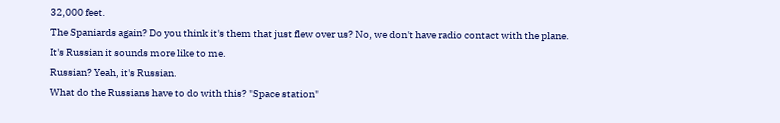32,000 feet.
The Spaniards again? Do you think it's them that just flew over us? No, we don't have radio contact with the plane.
It's Russian it sounds more like to me.
Russian? Yeah, it's Russian.
What do the Russians have to do with this? "Space station"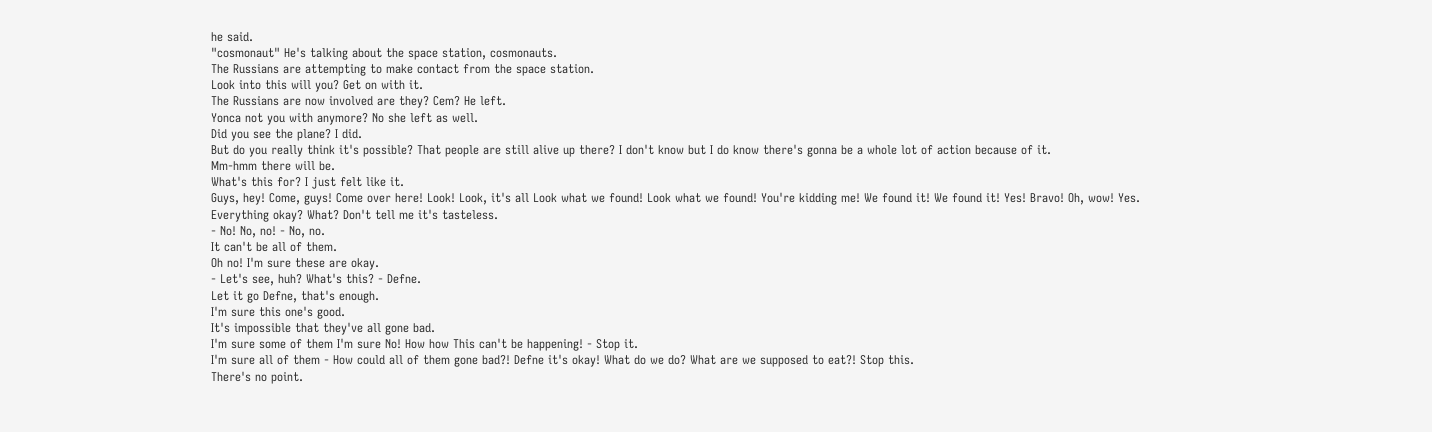he said.
"cosmonaut" He's talking about the space station, cosmonauts.
The Russians are attempting to make contact from the space station.
Look into this will you? Get on with it.
The Russians are now involved are they? Cem? He left.
Yonca not you with anymore? No she left as well.
Did you see the plane? I did.
But do you really think it's possible? That people are still alive up there? I don't know but I do know there's gonna be a whole lot of action because of it.
Mm-hmm there will be.
What's this for? I just felt like it.
Guys, hey! Come, guys! Come over here! Look! Look, it's all Look what we found! Look what we found! You're kidding me! We found it! We found it! Yes! Bravo! Oh, wow! Yes.
Everything okay? What? Don't tell me it's tasteless.
- No! No, no! - No, no.
It can't be all of them.
Oh no! I'm sure these are okay.
- Let's see, huh? What's this? - Defne.
Let it go Defne, that's enough.
I'm sure this one's good.
It's impossible that they've all gone bad.
I'm sure some of them I'm sure No! How how This can't be happening! - Stop it.
I'm sure all of them - How could all of them gone bad?! Defne it's okay! What do we do? What are we supposed to eat?! Stop this.
There's no point.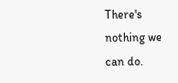There's nothing we can do.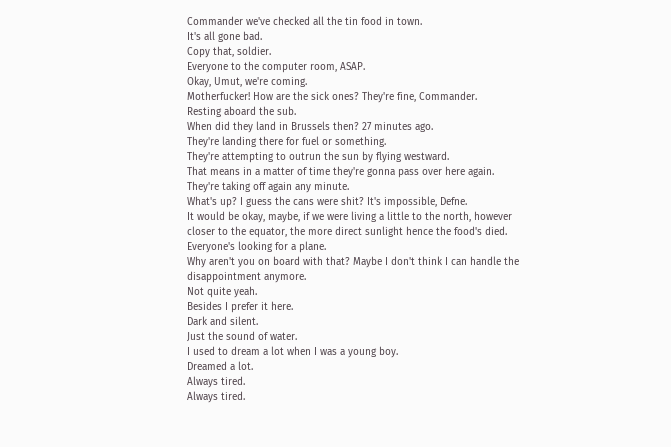Commander we've checked all the tin food in town.
It's all gone bad.
Copy that, soldier.
Everyone to the computer room, ASAP.
Okay, Umut, we're coming.
Motherfucker! How are the sick ones? They're fine, Commander.
Resting aboard the sub.
When did they land in Brussels then? 27 minutes ago.
They're landing there for fuel or something.
They're attempting to outrun the sun by flying westward.
That means in a matter of time they're gonna pass over here again.
They're taking off again any minute.
What's up? I guess the cans were shit? It's impossible, Defne.
It would be okay, maybe, if we were living a little to the north, however closer to the equator, the more direct sunlight hence the food's died.
Everyone's looking for a plane.
Why aren't you on board with that? Maybe I don't think I can handle the disappointment anymore.
Not quite yeah.
Besides I prefer it here.
Dark and silent.
Just the sound of water.
I used to dream a lot when I was a young boy.
Dreamed a lot.
Always tired.
Always tired.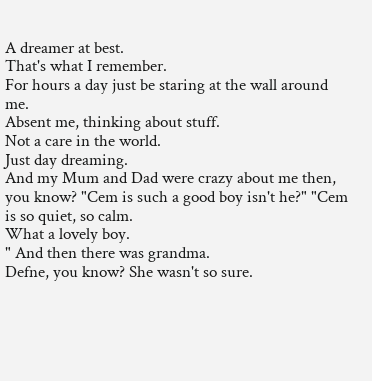A dreamer at best.
That's what I remember.
For hours a day just be staring at the wall around me.
Absent me, thinking about stuff.
Not a care in the world.
Just day dreaming.
And my Mum and Dad were crazy about me then, you know? "Cem is such a good boy isn't he?" "Cem is so quiet, so calm.
What a lovely boy.
" And then there was grandma.
Defne, you know? She wasn't so sure.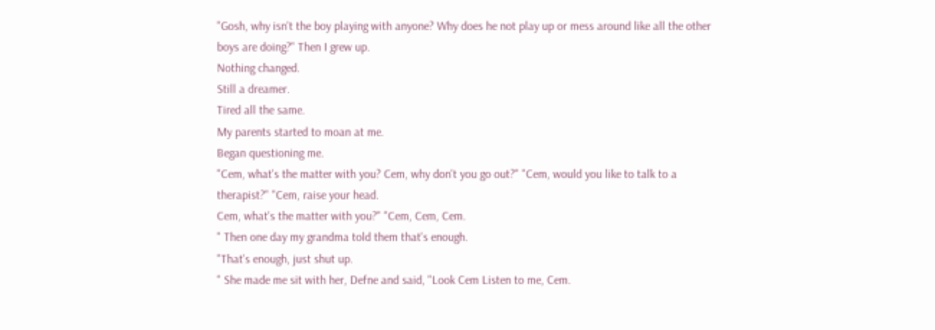"Gosh, why isn't the boy playing with anyone? Why does he not play up or mess around like all the other boys are doing?" Then I grew up.
Nothing changed.
Still a dreamer.
Tired all the same.
My parents started to moan at me.
Began questioning me.
"Cem, what's the matter with you? Cem, why don't you go out?" "Cem, would you like to talk to a therapist?" "Cem, raise your head.
Cem, what's the matter with you?" "Cem, Cem, Cem.
" Then one day my grandma told them that's enough.
"That's enough, just shut up.
" She made me sit with her, Defne and said, "Look Cem Listen to me, Cem.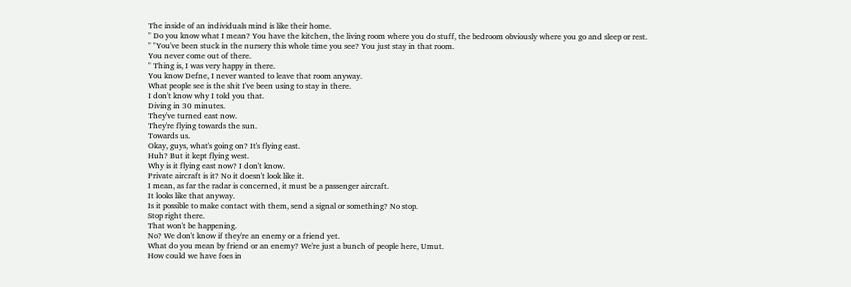The inside of an individuals mind is like their home.
" Do you know what I mean? You have the kitchen, the living room where you do stuff, the bedroom obviously where you go and sleep or rest.
" "You've been stuck in the nursery this whole time you see? You just stay in that room.
You never come out of there.
" Thing is, I was very happy in there.
You know Defne, I never wanted to leave that room anyway.
What people see is the shit I've been using to stay in there.
I don't know why I told you that.
Diving in 30 minutes.
They've turned east now.
They're flying towards the sun.
Towards us.
Okay, guys, what's going on? It's flying east.
Huh? But it kept flying west.
Why is it flying east now? I don't know.
Private aircraft is it? No it doesn't look like it.
I mean, as far the radar is concerned, it must be a passenger aircraft.
It looks like that anyway.
Is it possible to make contact with them, send a signal or something? No stop.
Stop right there.
That won't be happening.
No? We don't know if they're an enemy or a friend yet.
What do you mean by friend or an enemy? We're just a bunch of people here, Umut.
How could we have foes in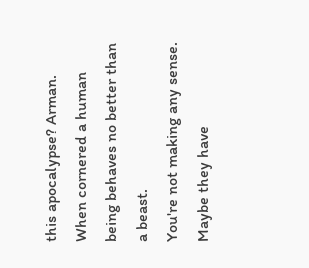this apocalypse? Arman.
When cornered a human being behaves no better than a beast.
You're not making any sense.
Maybe they have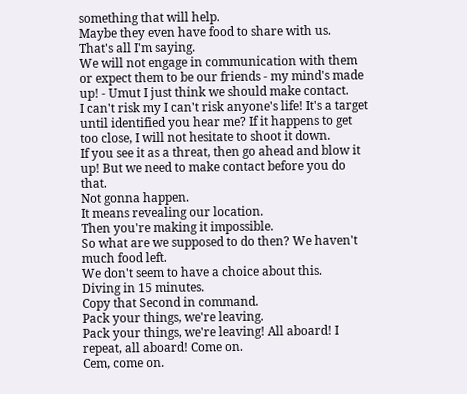something that will help.
Maybe they even have food to share with us.
That's all I'm saying.
We will not engage in communication with them or expect them to be our friends - my mind's made up! - Umut I just think we should make contact.
I can't risk my I can't risk anyone's life! It's a target until identified you hear me? If it happens to get too close, I will not hesitate to shoot it down.
If you see it as a threat, then go ahead and blow it up! But we need to make contact before you do that.
Not gonna happen.
It means revealing our location.
Then you're making it impossible.
So what are we supposed to do then? We haven't much food left.
We don't seem to have a choice about this.
Diving in 15 minutes.
Copy that Second in command.
Pack your things, we're leaving.
Pack your things, we're leaving! All aboard! I repeat, all aboard! Come on.
Cem, come on.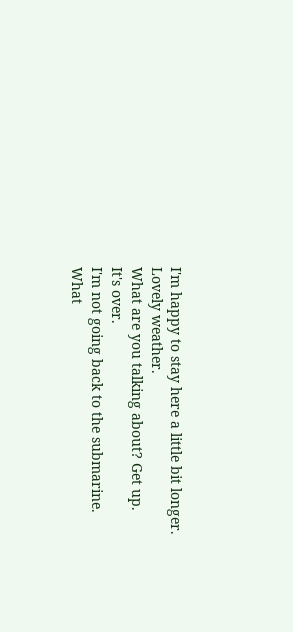I'm happy to stay here a little bit longer.
Lovely weather.
What are you talking about? Get up.
It's over.
I'm not going back to the submarine.
What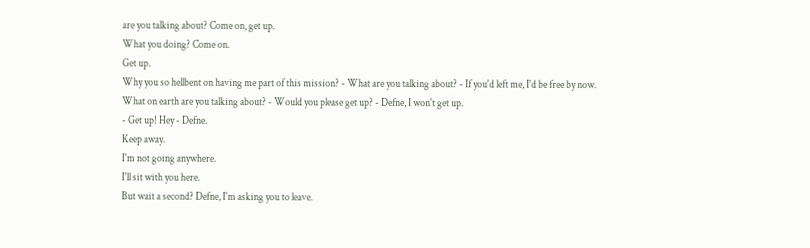are you talking about? Come on, get up.
What you doing? Come on.
Get up.
Why you so hellbent on having me part of this mission? - What are you talking about? - If you'd left me, I'd be free by now.
What on earth are you talking about? - Would you please get up? - Defne, I won't get up.
- Get up! Hey - Defne.
Keep away.
I'm not going anywhere.
I'll sit with you here.
But wait a second? Defne, I'm asking you to leave.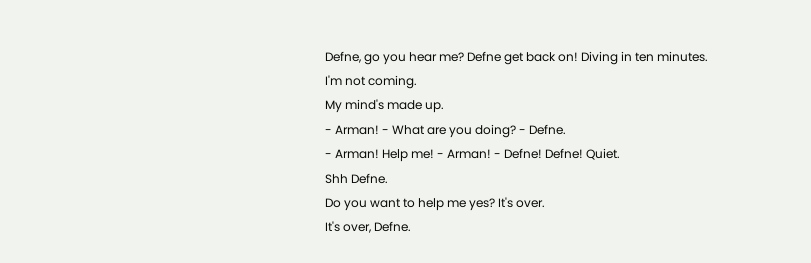Defne, go you hear me? Defne get back on! Diving in ten minutes.
I'm not coming.
My mind's made up.
- Arman! - What are you doing? - Defne.
- Arman! Help me! - Arman! - Defne! Defne! Quiet.
Shh Defne.
Do you want to help me yes? It's over.
It's over, Defne.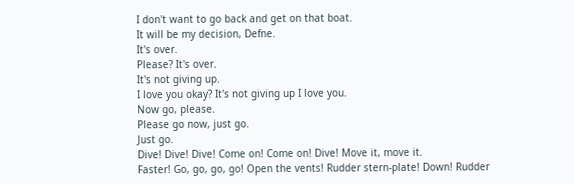I don't want to go back and get on that boat.
It will be my decision, Defne.
It's over.
Please? It's over.
It's not giving up.
I love you okay? It's not giving up I love you.
Now go, please.
Please go now, just go.
Just go.
Dive! Dive! Dive! Come on! Come on! Dive! Move it, move it.
Faster! Go, go, go, go! Open the vents! Rudder stern-plate! Down! Rudder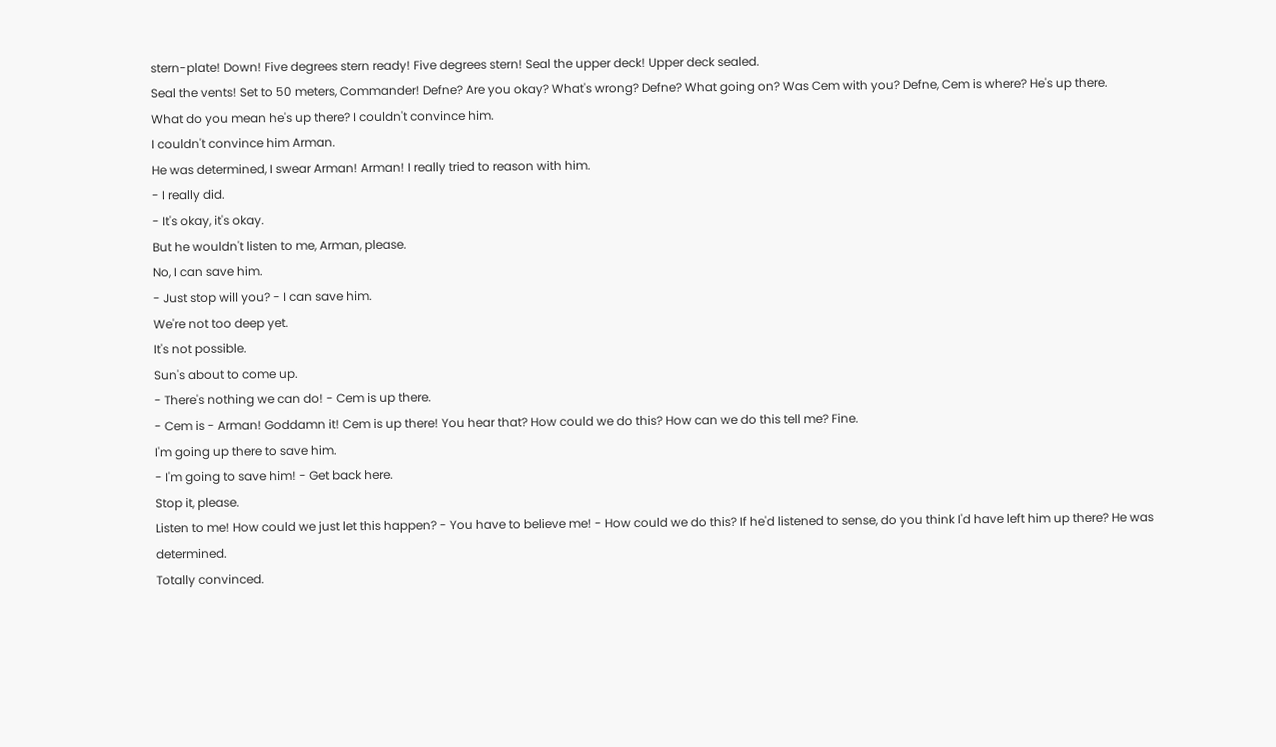stern-plate! Down! Five degrees stern ready! Five degrees stern! Seal the upper deck! Upper deck sealed.
Seal the vents! Set to 50 meters, Commander! Defne? Are you okay? What's wrong? Defne? What going on? Was Cem with you? Defne, Cem is where? He's up there.
What do you mean he's up there? I couldn't convince him.
I couldn't convince him Arman.
He was determined, I swear Arman! Arman! I really tried to reason with him.
- I really did.
- It's okay, it's okay.
But he wouldn't listen to me, Arman, please.
No, I can save him.
- Just stop will you? - I can save him.
We're not too deep yet.
It's not possible.
Sun's about to come up.
- There's nothing we can do! - Cem is up there.
- Cem is - Arman! Goddamn it! Cem is up there! You hear that? How could we do this? How can we do this tell me? Fine.
I'm going up there to save him.
- I'm going to save him! - Get back here.
Stop it, please.
Listen to me! How could we just let this happen? - You have to believe me! - How could we do this? If he'd listened to sense, do you think I'd have left him up there? He was determined.
Totally convinced.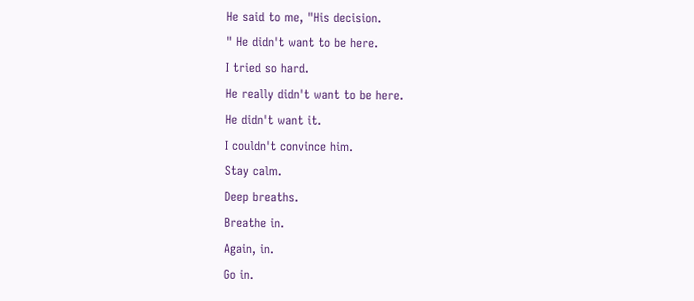He said to me, "His decision.
" He didn't want to be here.
I tried so hard.
He really didn't want to be here.
He didn't want it.
I couldn't convince him.
Stay calm.
Deep breaths.
Breathe in.
Again, in.
Go in.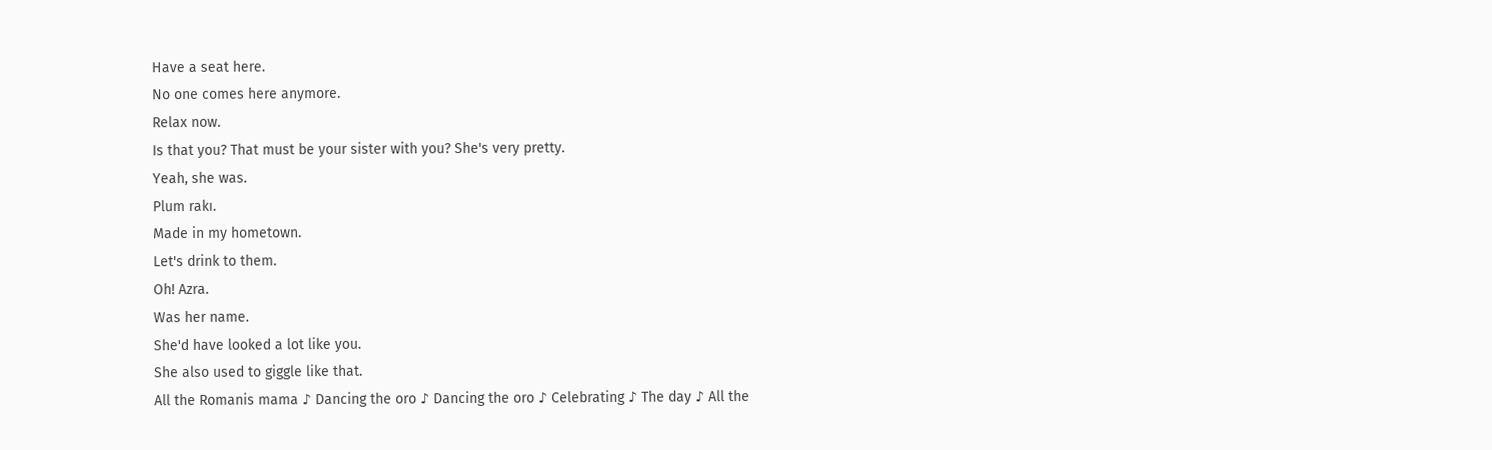Have a seat here.
No one comes here anymore.
Relax now.
Is that you? That must be your sister with you? She's very pretty.
Yeah, she was.
Plum rakı.
Made in my hometown.
Let's drink to them.
Oh! Azra.
Was her name.
She'd have looked a lot like you.
She also used to giggle like that.
All the Romanis mama ♪ Dancing the oro ♪ Dancing the oro ♪ Celebrating ♪ The day ♪ All the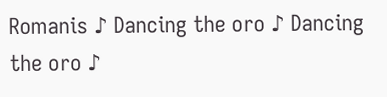Romanis ♪ Dancing the oro ♪ Dancing the oro ♪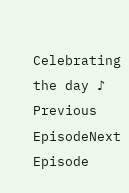Celebrating the day ♪
Previous EpisodeNext Episode